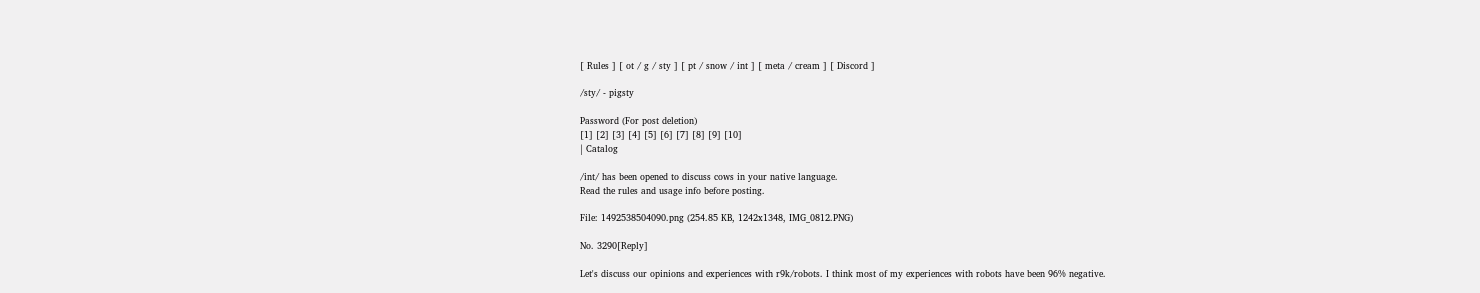[ Rules ] [ ot / g / sty ] [ pt / snow / int ] [ meta / cream ] [ Discord ]

/sty/ - pigsty

Password (For post deletion)
[1] [2] [3] [4] [5] [6] [7] [8] [9] [10]
| Catalog

/int/ has been opened to discuss cows in your native language.
Read the rules and usage info before posting.

File: 1492538504090.png (254.85 KB, 1242x1348, IMG_0812.PNG)

No. 3290[Reply]

Let's discuss our opinions and experiences with r9k/robots. I think most of my experiences with robots have been 96% negative.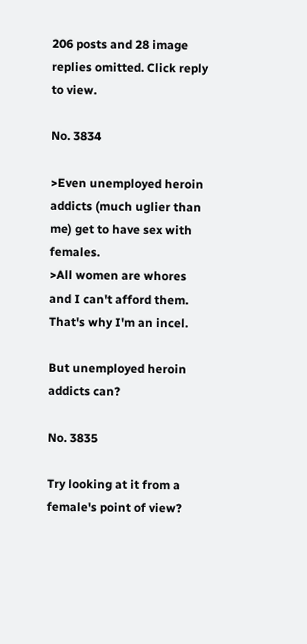206 posts and 28 image replies omitted. Click reply to view.

No. 3834

>Even unemployed heroin addicts (much uglier than me) get to have sex with females.
>All women are whores and I can't afford them. That's why I'm an incel.

But unemployed heroin addicts can?

No. 3835

Try looking at it from a female's point of view?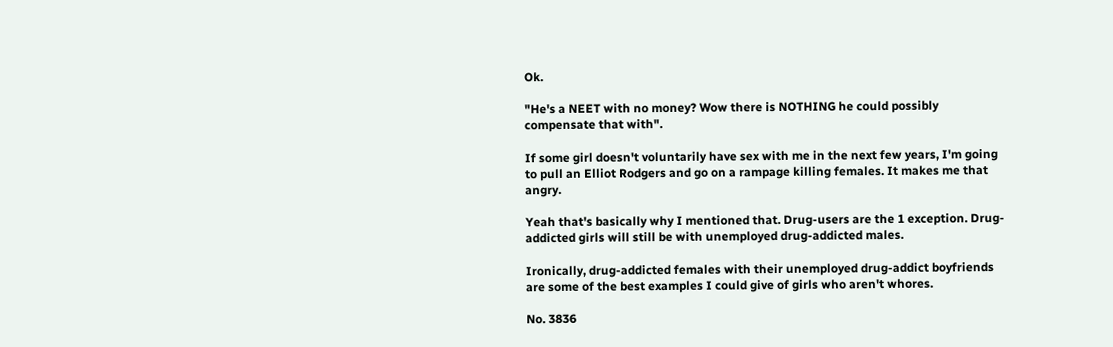Ok.

"He's a NEET with no money? Wow there is NOTHING he could possibly compensate that with".

If some girl doesn't voluntarily have sex with me in the next few years, I'm going to pull an Elliot Rodgers and go on a rampage killing females. It makes me that angry.

Yeah that's basically why I mentioned that. Drug-users are the 1 exception. Drug-addicted girls will still be with unemployed drug-addicted males.

Ironically, drug-addicted females with their unemployed drug-addict boyfriends are some of the best examples I could give of girls who aren't whores.

No. 3836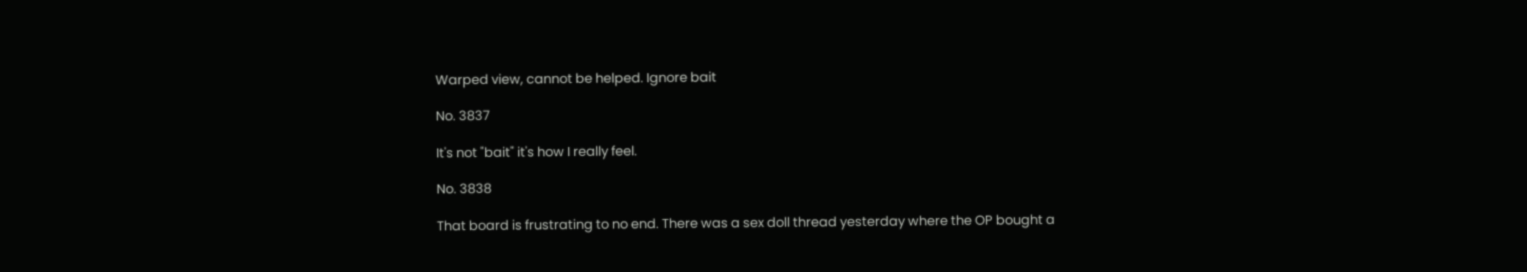Warped view, cannot be helped. Ignore bait

No. 3837

It's not "bait" it's how I really feel.

No. 3838

That board is frustrating to no end. There was a sex doll thread yesterday where the OP bought a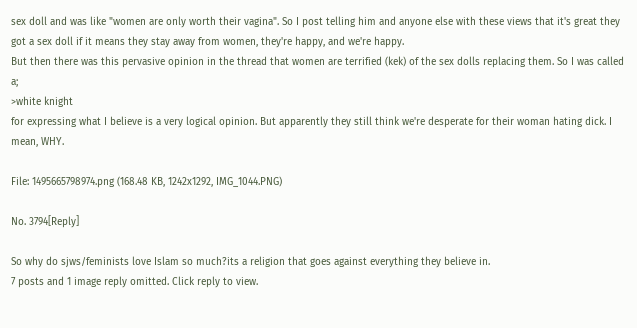sex doll and was like "women are only worth their vagina". So I post telling him and anyone else with these views that it's great they got a sex doll if it means they stay away from women, they're happy, and we're happy.
But then there was this pervasive opinion in the thread that women are terrified (kek) of the sex dolls replacing them. So I was called a;
>white knight
for expressing what I believe is a very logical opinion. But apparently they still think we're desperate for their woman hating dick. I mean, WHY.

File: 1495665798974.png (168.48 KB, 1242x1292, IMG_1044.PNG)

No. 3794[Reply]

So why do sjws/feminists love Islam so much?its a religion that goes against everything they believe in.
7 posts and 1 image reply omitted. Click reply to view.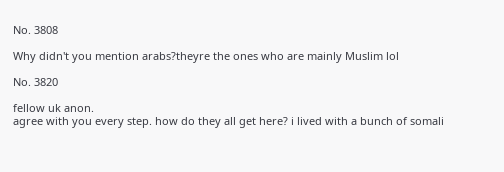No. 3808

Why didn't you mention arabs?theyre the ones who are mainly Muslim lol

No. 3820

fellow uk anon.
agree with you every step. how do they all get here? i lived with a bunch of somali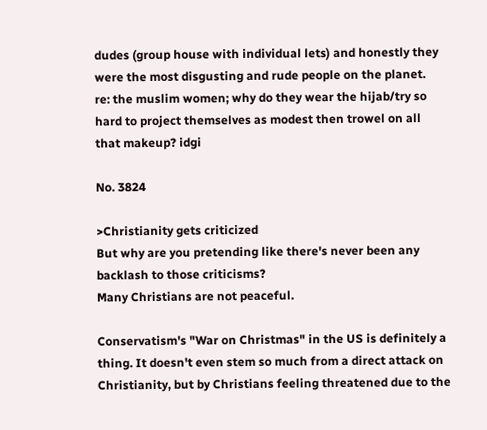dudes (group house with individual lets) and honestly they were the most disgusting and rude people on the planet.
re: the muslim women; why do they wear the hijab/try so hard to project themselves as modest then trowel on all that makeup? idgi

No. 3824

>Christianity gets criticized
But why are you pretending like there's never been any backlash to those criticisms?
Many Christians are not peaceful.

Conservatism's "War on Christmas" in the US is definitely a thing. It doesn't even stem so much from a direct attack on Christianity, but by Christians feeling threatened due to the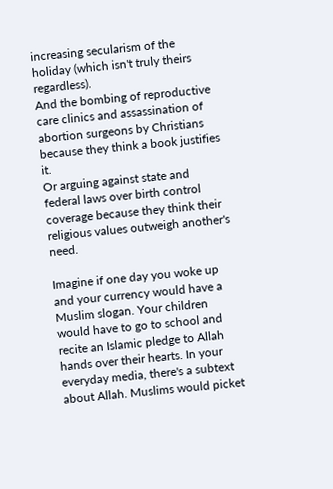increasing secularism of the holiday (which isn't truly theirs regardless).
And the bombing of reproductive care clinics and assassination of abortion surgeons by Christians because they think a book justifies it.
Or arguing against state and federal laws over birth control coverage because they think their religious values outweigh another's need.

Imagine if one day you woke up and your currency would have a Muslim slogan. Your children would have to go to school and recite an Islamic pledge to Allah hands over their hearts. In your everyday media, there's a subtext about Allah. Muslims would picket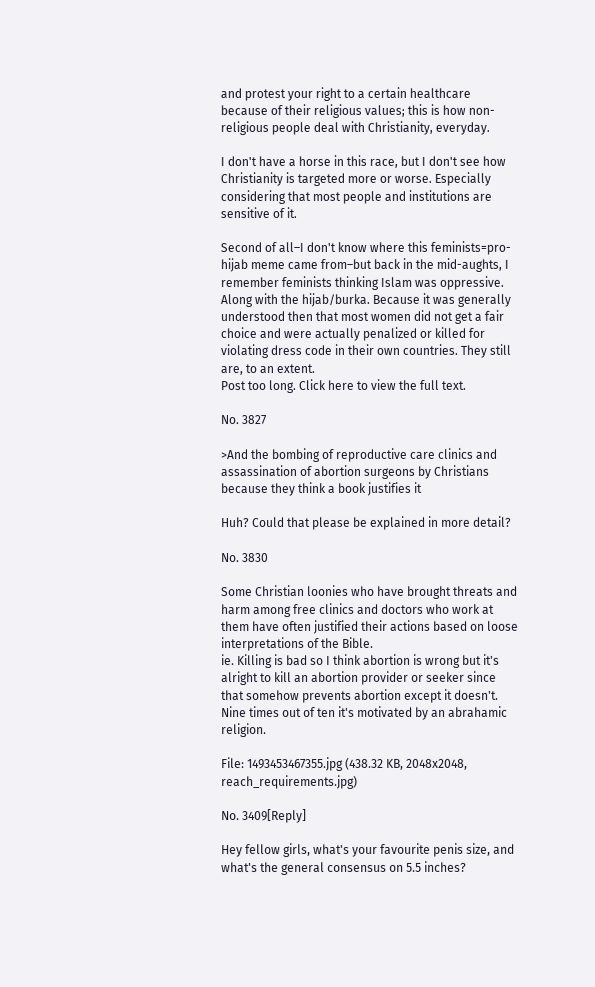and protest your right to a certain healthcare because of their religious values; this is how non-religious people deal with Christianity, everyday.

I don't have a horse in this race, but I don't see how Christianity is targeted more or worse. Especially considering that most people and institutions are sensitive of it.

Second of all–I don't know where this feminists=pro-hijab meme came from–but back in the mid-aughts, I remember feminists thinking Islam was oppressive. Along with the hijab/burka. Because it was generally understood then that most women did not get a fair choice and were actually penalized or killed for violating dress code in their own countries. They still are, to an extent.
Post too long. Click here to view the full text.

No. 3827

>And the bombing of reproductive care clinics and assassination of abortion surgeons by Christians because they think a book justifies it

Huh? Could that please be explained in more detail?

No. 3830

Some Christian loonies who have brought threats and harm among free clinics and doctors who work at them have often justified their actions based on loose interpretations of the Bible.
ie. Killing is bad so I think abortion is wrong but it's alright to kill an abortion provider or seeker since that somehow prevents abortion except it doesn't.
Nine times out of ten it's motivated by an abrahamic religion.

File: 1493453467355.jpg (438.32 KB, 2048x2048, reach_requirements.jpg)

No. 3409[Reply]

Hey fellow girls, what's your favourite penis size, and what's the general consensus on 5.5 inches?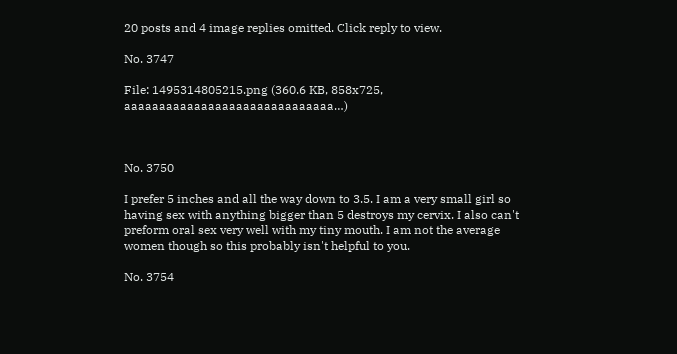20 posts and 4 image replies omitted. Click reply to view.

No. 3747

File: 1495314805215.png (360.6 KB, 858x725, aaaaaaaaaaaaaaaaaaaaaaaaaaaaaa…)



No. 3750

I prefer 5 inches and all the way down to 3.5. I am a very small girl so having sex with anything bigger than 5 destroys my cervix. I also can't preform oral sex very well with my tiny mouth. I am not the average women though so this probably isn't helpful to you.

No. 3754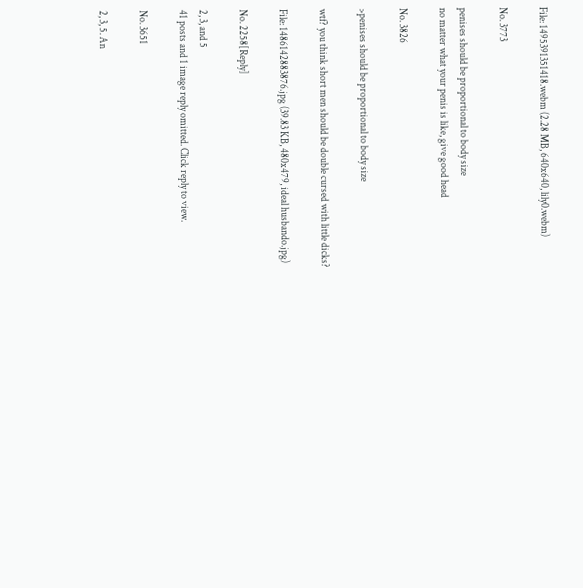File: 1495391351418.webm (2.28 MB, 640x640, lily0.webm)

No. 3773

penises should be proportional to body size
no matter what your penis is like, give good head

No. 3826

>penises should be proportional to body size

wtf? you think short men should be double cursed with little dicks?

File: 1486142883876.jpg (39.83 KB, 480x479, ideal husbando.jpg)

No. 2258[Reply]

2, 3, and 5
41 posts and 1 image reply omitted. Click reply to view.

No. 3651

2, 3, 5. An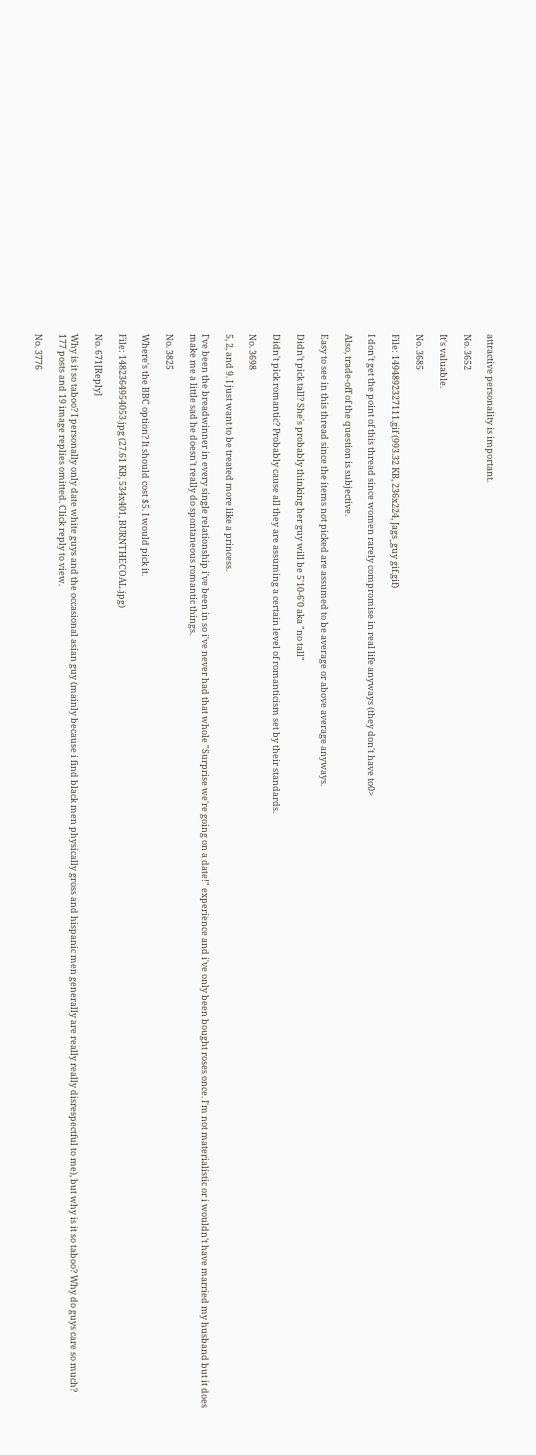attractive personality is important.

No. 3652

It's valuable.

No. 3685

File: 1494892327111.gif (993.32 KB, 236x224, Jags_guy gif.gif)

I don't get the point of this thread since women rarely compromise in real life anyways (they don't have to0>

Also, trade-off of the question is subjective.

Easy to see in this thread since the items not picked are assumed to be average or above average anyways.

Didn't pick tall? She's probably thinking her guy will be 5'10-6'0 aka "no tall"

Didn't pick romantic? Probably cause all they are assuming a certain level of romanticism set by their standards.

No. 3698

5, 2, and 9. I just want to be treated more like a princess.

I've been the breadwinner in every single relationship i've been in so i've never had that whole "Surprise we're going on a date!" experience and i've only been bought roses once. I'm not materialistic or i wouldn't have married my husband but it does make me a little sad he doesn't really do spontaneous romantic things.

No. 3825

Where's the BBC option? It should cost $5. I would pick it.

File: 1482364954053.jpg (27.61 KB, 534x401, BURNTHECOAL.jpg)

No. 671[Reply]

Why is it so taboo? I personally only date white guys and the occasional asian guy (mainly because i find black men physically gross and hispanic men generally are really really disrespectful to me), but why is it so taboo? Why do guys care so much?
177 posts and 19 image replies omitted. Click reply to view.

No. 3776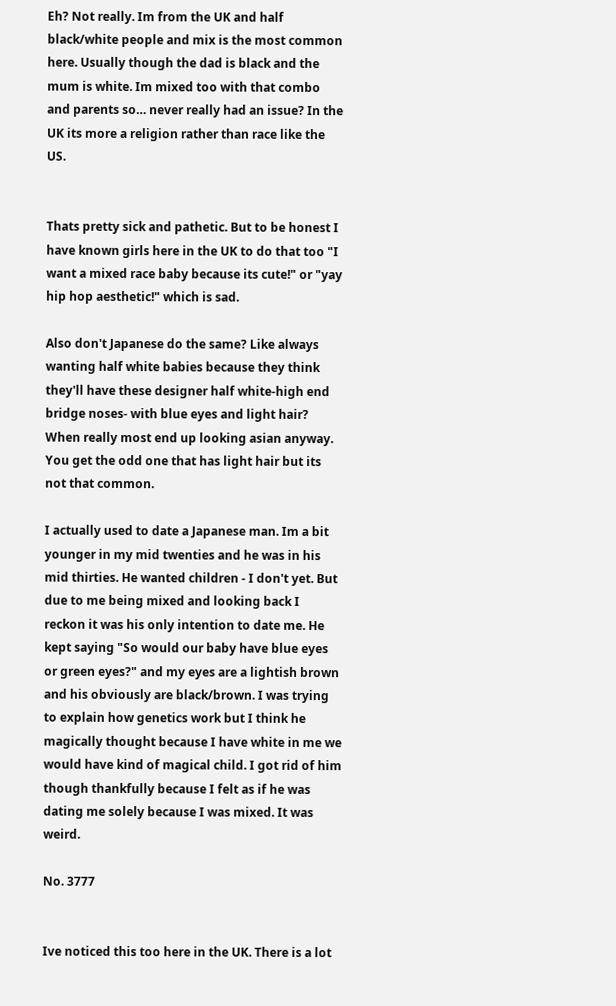Eh? Not really. Im from the UK and half black/white people and mix is the most common here. Usually though the dad is black and the mum is white. Im mixed too with that combo and parents so… never really had an issue? In the UK its more a religion rather than race like the US.


Thats pretty sick and pathetic. But to be honest I have known girls here in the UK to do that too "I want a mixed race baby because its cute!" or "yay hip hop aesthetic!" which is sad.

Also don't Japanese do the same? Like always wanting half white babies because they think they'll have these designer half white-high end bridge noses- with blue eyes and light hair? When really most end up looking asian anyway. You get the odd one that has light hair but its not that common.

I actually used to date a Japanese man. Im a bit younger in my mid twenties and he was in his mid thirties. He wanted children - I don't yet. But due to me being mixed and looking back I reckon it was his only intention to date me. He kept saying "So would our baby have blue eyes or green eyes?" and my eyes are a lightish brown and his obviously are black/brown. I was trying to explain how genetics work but I think he magically thought because I have white in me we would have kind of magical child. I got rid of him though thankfully because I felt as if he was dating me solely because I was mixed. It was weird.

No. 3777


Ive noticed this too here in the UK. There is a lot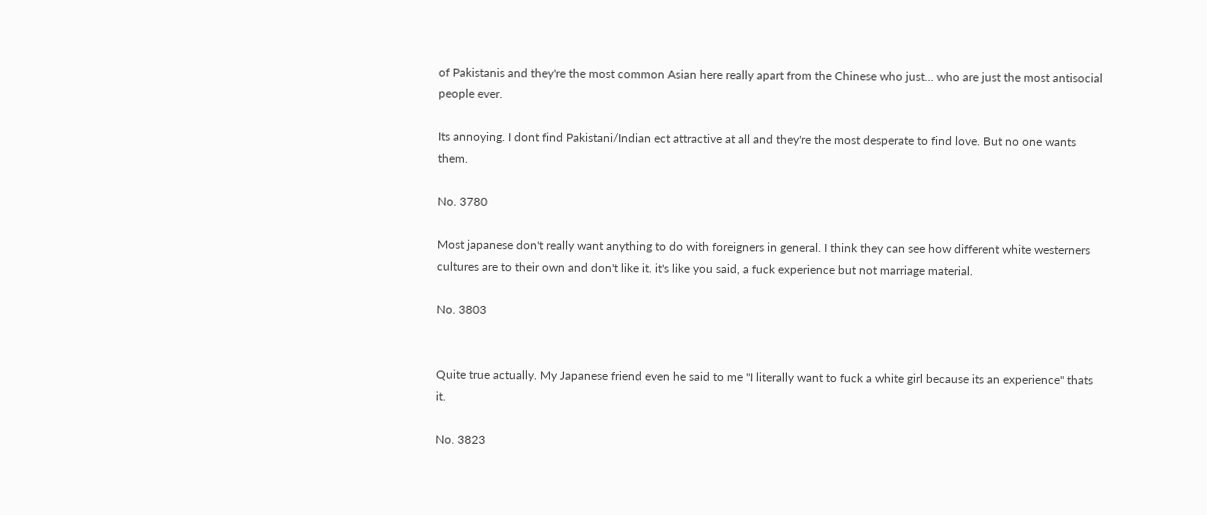of Pakistanis and they're the most common Asian here really apart from the Chinese who just… who are just the most antisocial people ever.

Its annoying. I dont find Pakistani/Indian ect attractive at all and they're the most desperate to find love. But no one wants them.

No. 3780

Most japanese don't really want anything to do with foreigners in general. I think they can see how different white westerners cultures are to their own and don't like it. it's like you said, a fuck experience but not marriage material.

No. 3803


Quite true actually. My Japanese friend even he said to me "I literally want to fuck a white girl because its an experience" thats it.

No. 3823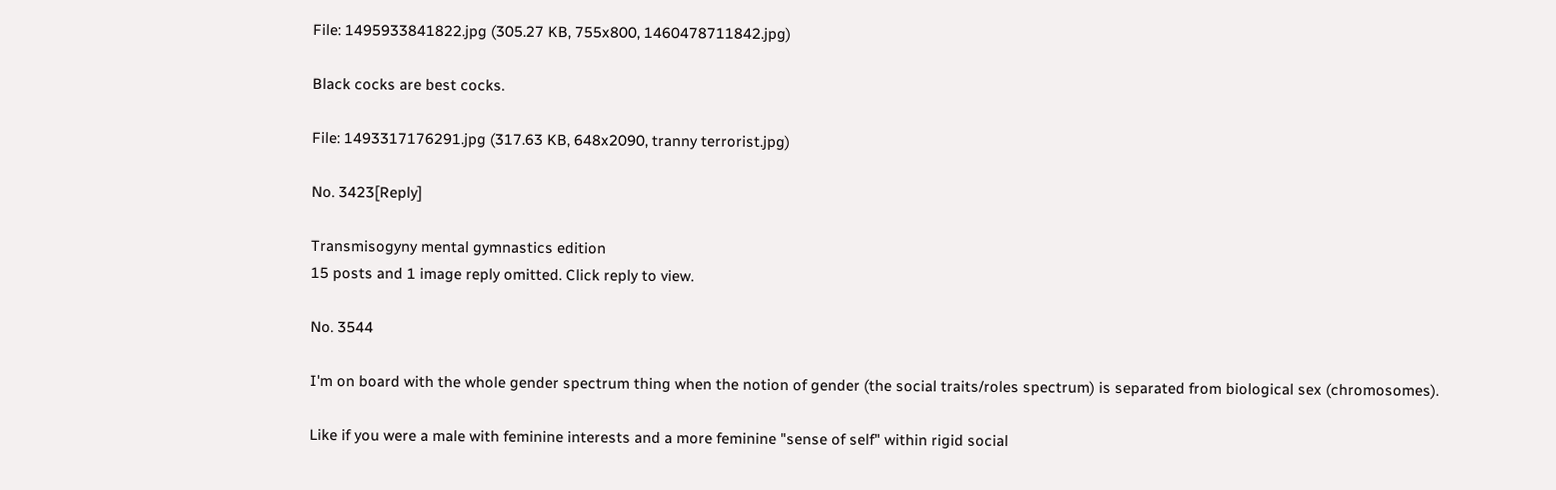File: 1495933841822.jpg (305.27 KB, 755x800, 1460478711842.jpg)

Black cocks are best cocks.

File: 1493317176291.jpg (317.63 KB, 648x2090, tranny terrorist.jpg)

No. 3423[Reply]

Transmisogyny mental gymnastics edition
15 posts and 1 image reply omitted. Click reply to view.

No. 3544

I'm on board with the whole gender spectrum thing when the notion of gender (the social traits/roles spectrum) is separated from biological sex (chromosomes).

Like if you were a male with feminine interests and a more feminine "sense of self" within rigid social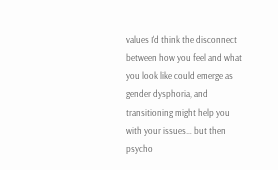values I'd think the disconnect between how you feel and what you look like could emerge as gender dysphoria, and transitioning might help you with your issues… but then psycho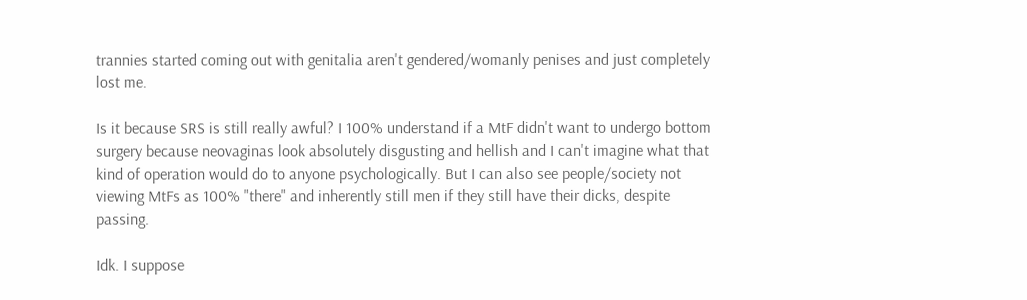trannies started coming out with genitalia aren't gendered/womanly penises and just completely lost me.

Is it because SRS is still really awful? I 100% understand if a MtF didn't want to undergo bottom surgery because neovaginas look absolutely disgusting and hellish and I can't imagine what that kind of operation would do to anyone psychologically. But I can also see people/society not viewing MtFs as 100% "there" and inherently still men if they still have their dicks, despite passing.

Idk. I suppose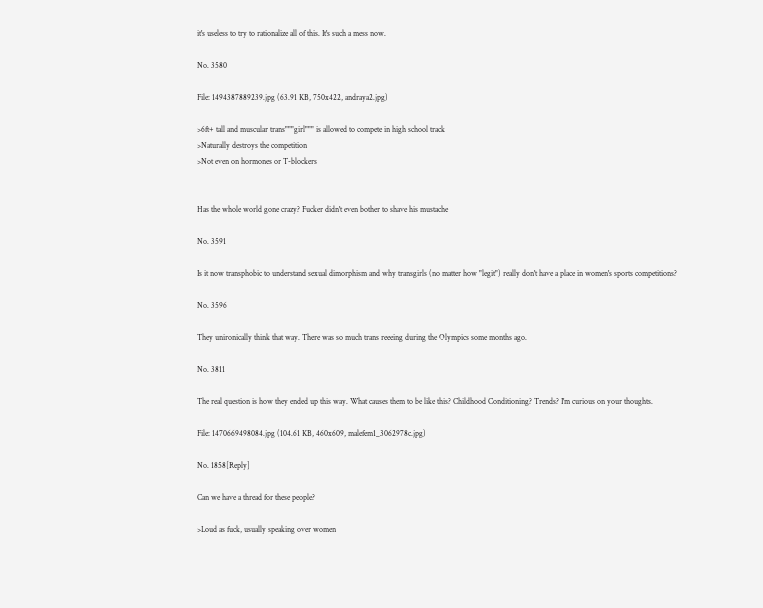it's useless to try to rationalize all of this. It's such a mess now.

No. 3580

File: 1494387889239.jpg (63.91 KB, 750x422, andraya2.jpg)

>6ft+ tall and muscular trans"""girl""" is allowed to compete in high school track
>Naturally destroys the competition
>Not even on hormones or T-blockers


Has the whole world gone crazy? Fucker didn't even bother to shave his mustache

No. 3591

Is it now transphobic to understand sexual dimorphism and why transgirls (no matter how "legit") really don't have a place in women's sports competitions?

No. 3596

They unironically think that way. There was so much trans reeeing during the Olympics some months ago.

No. 3811

The real question is how they ended up this way. What causes them to be like this? Childhood Conditioning? Trends? I'm curious on your thoughts.

File: 1470669498084.jpg (104.61 KB, 460x609, malefem1_3062978c.jpg)

No. 1858[Reply]

Can we have a thread for these people?

>Loud as fuck, usually speaking over women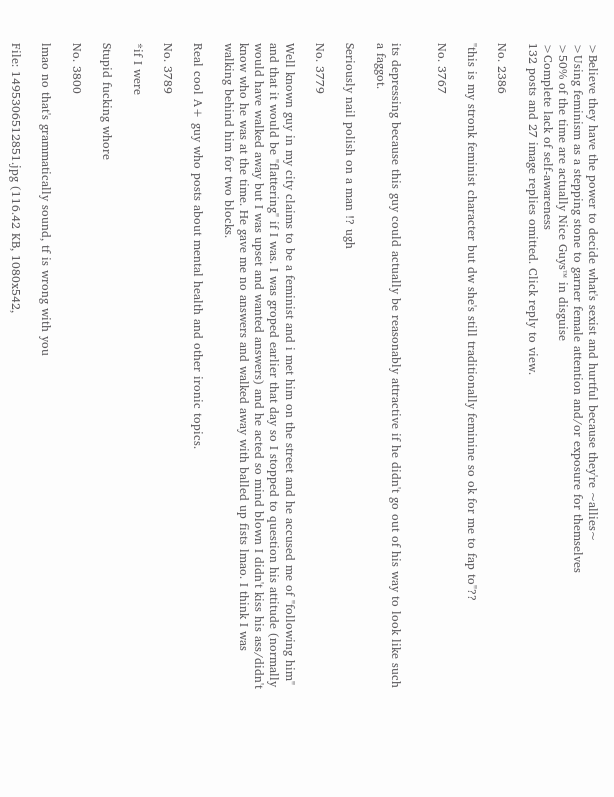>Believe they have the power to decide what's sexist and hurtful because they're ~allies~
>Using feminism as a stepping stone to garner female attention and/or exposure for themselves
>50% of the time are actually Nice Guys™ in disguise
>Complete lack of self-awareness
132 posts and 27 image replies omitted. Click reply to view.

No. 2386

"this is my stronk feminist character but dw she's still traditionally feminine so ok for me to fap to"??

No. 3767


its depressing because this guy could actually be reasonably attractive if he didn't go out of his way to look like such a faggot.

Seriously nail polish on a man !? ugh

No. 3779

Well known guy in my city claims to be a feminist and i met him on the street and he accused me of "following him" and that it would be "flattering" if I was. I was groped earlier that day so I stopped to question his attitude (normally would have walked away but I was upset and wanted answers) and he acted so mind blown I didn't kiss his ass/didn't know who he was at the time. He gave me no answers and walked away with balled up fists lmao. I think I was walking behind him for two blocks.

Real cool A+ guy who posts about mental health and other ironic topics.

No. 3789

*if I were

Stupid fucking whore

No. 3800

lmao no that's grammatically sound, tf is wrong with you

File: 1495306512851.jpg (116.42 KB, 1080x542,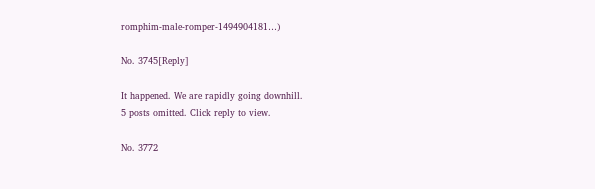romphim-male-romper-1494904181…)

No. 3745[Reply]

It happened. We are rapidly going downhill.
5 posts omitted. Click reply to view.

No. 3772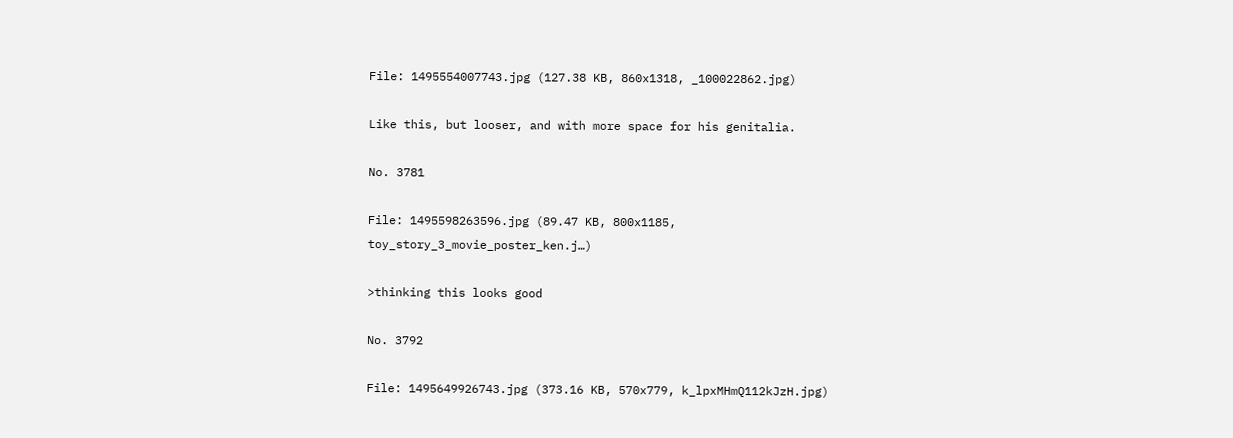File: 1495554007743.jpg (127.38 KB, 860x1318, _100022862.jpg)

Like this, but looser, and with more space for his genitalia.

No. 3781

File: 1495598263596.jpg (89.47 KB, 800x1185, toy_story_3_movie_poster_ken.j…)

>thinking this looks good

No. 3792

File: 1495649926743.jpg (373.16 KB, 570x779, k_lpxMHmQ112kJzH.jpg)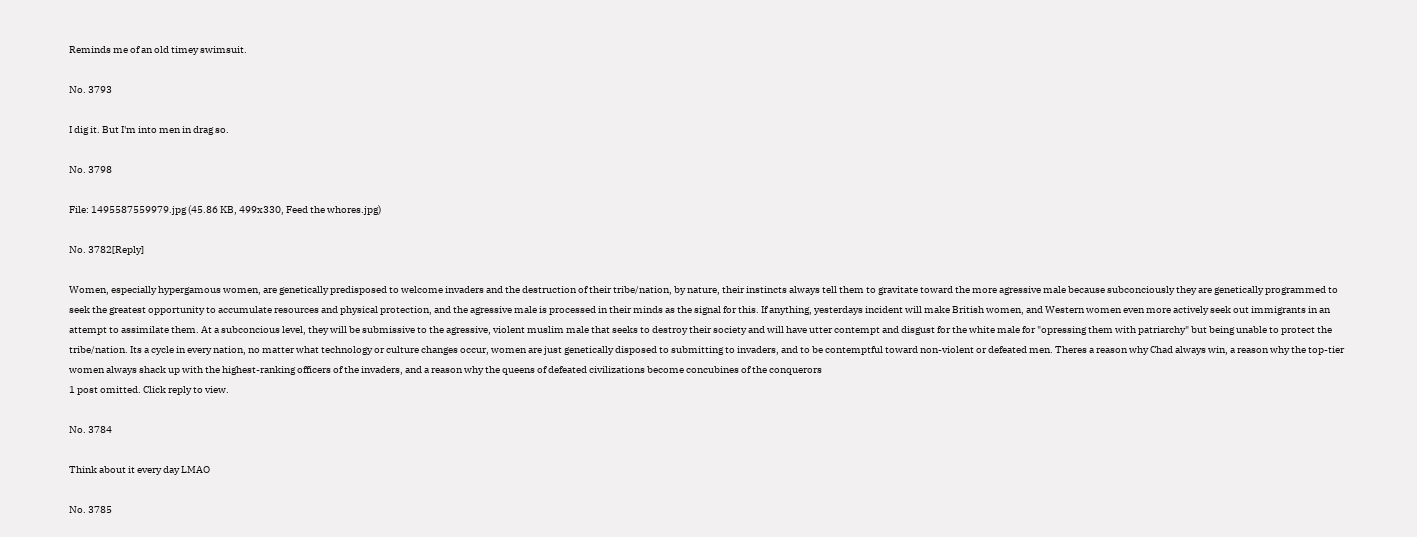Reminds me of an old timey swimsuit.

No. 3793

I dig it. But I'm into men in drag so.

No. 3798

File: 1495587559979.jpg (45.86 KB, 499x330, Feed the whores.jpg)

No. 3782[Reply]

Women, especially hypergamous women, are genetically predisposed to welcome invaders and the destruction of their tribe/nation, by nature, their instincts always tell them to gravitate toward the more agressive male because subconciously they are genetically programmed to seek the greatest opportunity to accumulate resources and physical protection, and the agressive male is processed in their minds as the signal for this. If anything, yesterdays incident will make British women, and Western women even more actively seek out immigrants in an attempt to assimilate them. At a subconcious level, they will be submissive to the agressive, violent muslim male that seeks to destroy their society and will have utter contempt and disgust for the white male for "opressing them with patriarchy" but being unable to protect the tribe/nation. Its a cycle in every nation, no matter what technology or culture changes occur, women are just genetically disposed to submitting to invaders, and to be contemptful toward non-violent or defeated men. Theres a reason why Chad always win, a reason why the top-tier women always shack up with the highest-ranking officers of the invaders, and a reason why the queens of defeated civilizations become concubines of the conquerors
1 post omitted. Click reply to view.

No. 3784

Think about it every day LMAO

No. 3785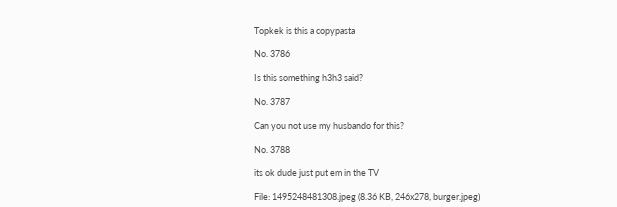Topkek is this a copypasta

No. 3786

Is this something h3h3 said?

No. 3787

Can you not use my husbando for this?

No. 3788

its ok dude just put em in the TV

File: 1495248481308.jpeg (8.36 KB, 246x278, burger.jpeg)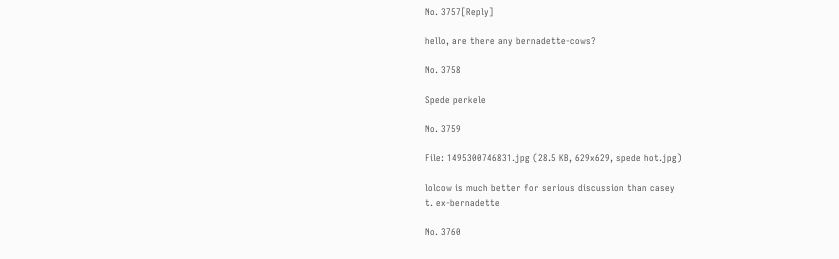No. 3757[Reply]

hello, are there any bernadette-cows?

No. 3758

Spede perkele

No. 3759

File: 1495300746831.jpg (28.5 KB, 629x629, spede hot.jpg)

lolcow is much better for serious discussion than casey
t. ex-bernadette

No. 3760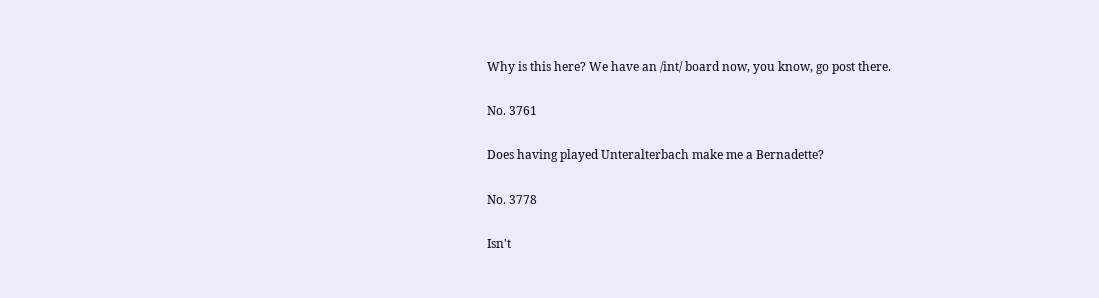Why is this here? We have an /int/ board now, you know, go post there.

No. 3761

Does having played Unteralterbach make me a Bernadette?

No. 3778

Isn't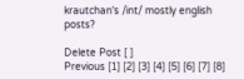krautchan's /int/ mostly english posts?

Delete Post [ ]
Previous [1] [2] [3] [4] [5] [6] [7] [8]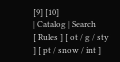[9] [10]
| Catalog | Search
[ Rules ] [ ot / g / sty ] [ pt / snow / int ]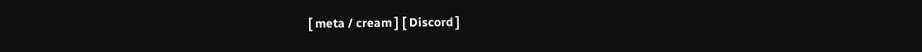[ meta / cream ] [ Discord ]